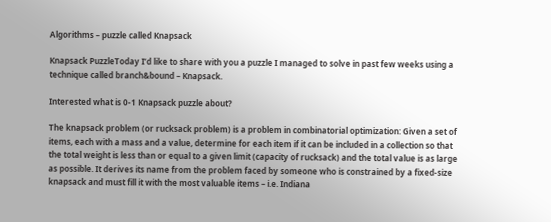Algorithms – puzzle called Knapsack

Knapsack PuzzleToday I’d like to share with you a puzzle I managed to solve in past few weeks using a technique called branch&bound – Knapsack.

Interested what is 0-1 Knapsack puzzle about?

The knapsack problem (or rucksack problem) is a problem in combinatorial optimization: Given a set of items, each with a mass and a value, determine for each item if it can be included in a collection so that the total weight is less than or equal to a given limit (capacity of rucksack) and the total value is as large as possible. It derives its name from the problem faced by someone who is constrained by a fixed-size knapsack and must fill it with the most valuable items – i.e. Indiana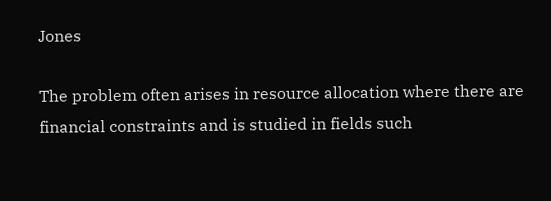Jones

The problem often arises in resource allocation where there are financial constraints and is studied in fields such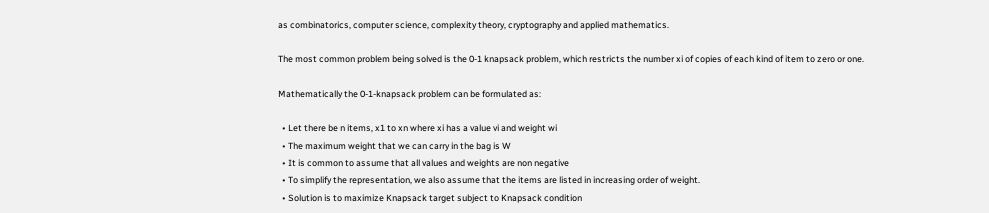as combinatorics, computer science, complexity theory, cryptography and applied mathematics.

The most common problem being solved is the 0-1 knapsack problem, which restricts the number xi of copies of each kind of item to zero or one.

Mathematically the 0-1-knapsack problem can be formulated as:

  • Let there be n items, x1 to xn where xi has a value vi and weight wi
  • The maximum weight that we can carry in the bag is W
  • It is common to assume that all values and weights are non negative
  • To simplify the representation, we also assume that the items are listed in increasing order of weight.
  • Solution is to maximize Knapsack target subject to Knapsack condition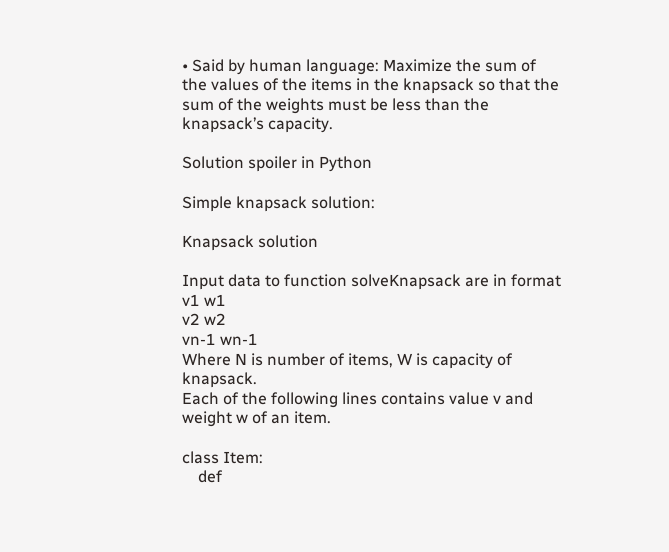• Said by human language: Maximize the sum of the values of the items in the knapsack so that the sum of the weights must be less than the knapsack’s capacity.

Solution spoiler in Python

Simple knapsack solution:

Knapsack solution

Input data to function solveKnapsack are in format
v1 w1
v2 w2
vn-1 wn-1
Where N is number of items, W is capacity of knapsack.
Each of the following lines contains value v and weight w of an item.

class Item:
    def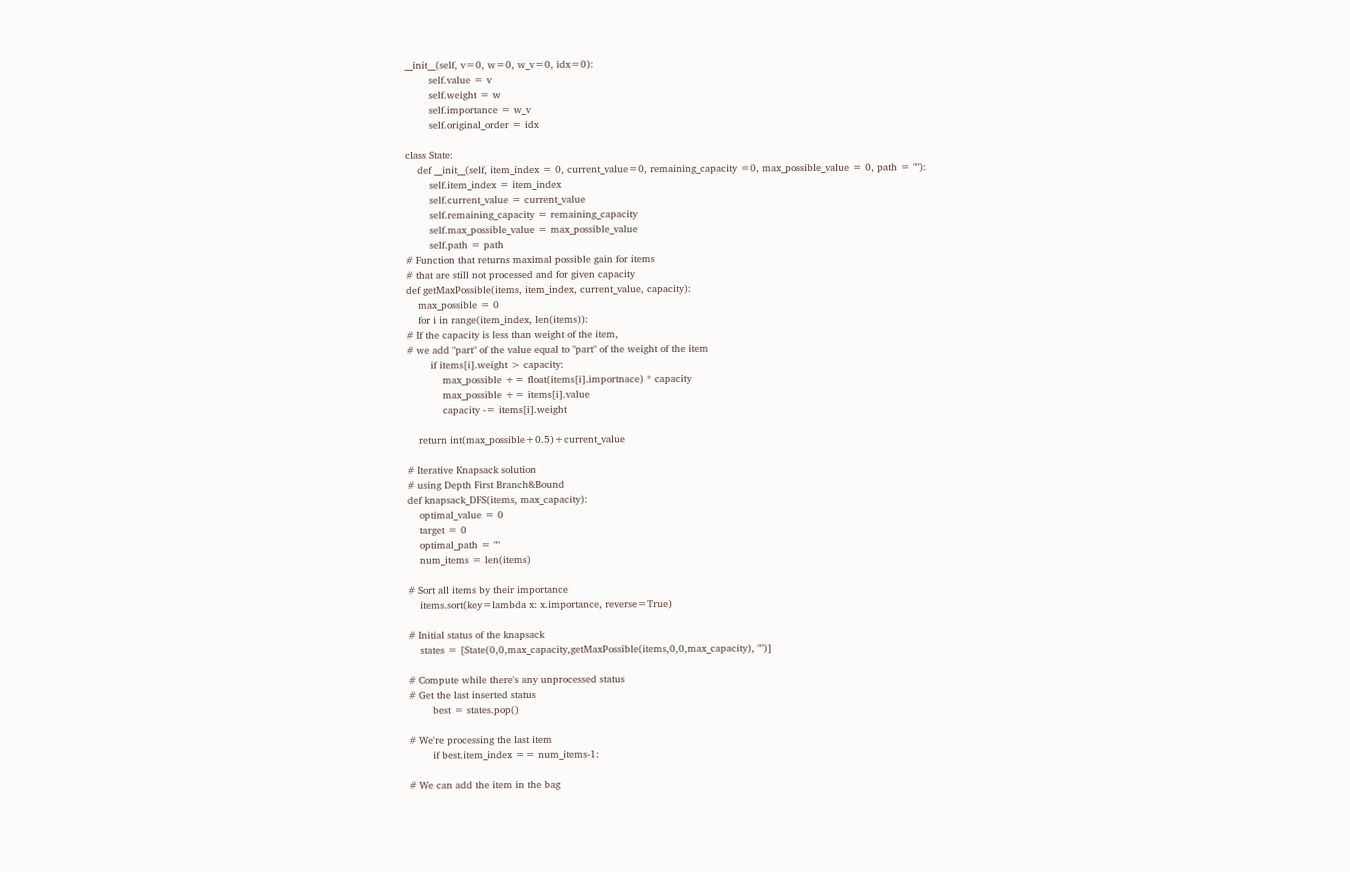__init__(self, v=0, w=0, w_v=0, idx=0):
        self.value = v
        self.weight = w
        self.importance = w_v
        self.original_order = idx

class State:
    def __init__(self, item_index = 0, current_value=0, remaining_capacity =0, max_possible_value = 0, path = ""):
        self.item_index = item_index
        self.current_value = current_value
        self.remaining_capacity = remaining_capacity
        self.max_possible_value = max_possible_value
        self.path = path
# Function that returns maximal possible gain for items
# that are still not processed and for given capacity
def getMaxPossible(items, item_index, current_value, capacity):
    max_possible = 0
    for i in range(item_index, len(items)):
# If the capacity is less than weight of the item,
# we add "part" of the value equal to "part" of the weight of the item
        if items[i].weight > capacity:
            max_possible += float(items[i].importnace) * capacity
            max_possible += items[i].value
            capacity -= items[i].weight

    return int(max_possible+0.5)+current_value

# Iterative Knapsack solution
# using Depth First Branch&Bound
def knapsack_DFS(items, max_capacity):
    optimal_value = 0
    target = 0
    optimal_path = ""
    num_items = len(items)

# Sort all items by their importance
    items.sort(key=lambda x: x.importance, reverse=True)

# Initial status of the knapsack
    states = [State(0,0,max_capacity,getMaxPossible(items,0,0,max_capacity), "")]

# Compute while there's any unprocessed status
# Get the last inserted status
        best = states.pop()

# We're processing the last item
        if best.item_index == num_items-1:

# We can add the item in the bag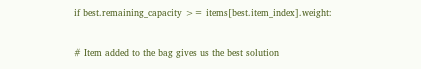if best.remaining_capacity >= items[best.item_index].weight:

# Item added to the bag gives us the best solution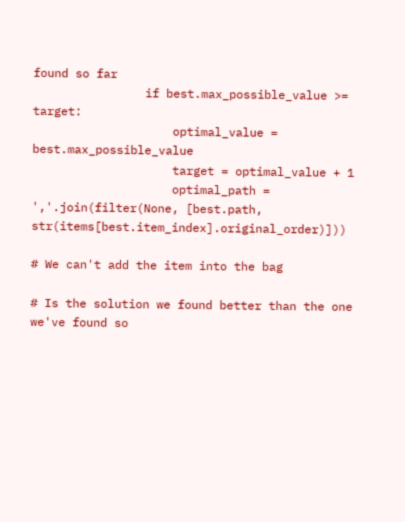found so far
                if best.max_possible_value >= target:
                    optimal_value = best.max_possible_value
                    target = optimal_value + 1
                    optimal_path = ','.join(filter(None, [best.path, str(items[best.item_index].original_order)]))

# We can't add the item into the bag

# Is the solution we found better than the one we've found so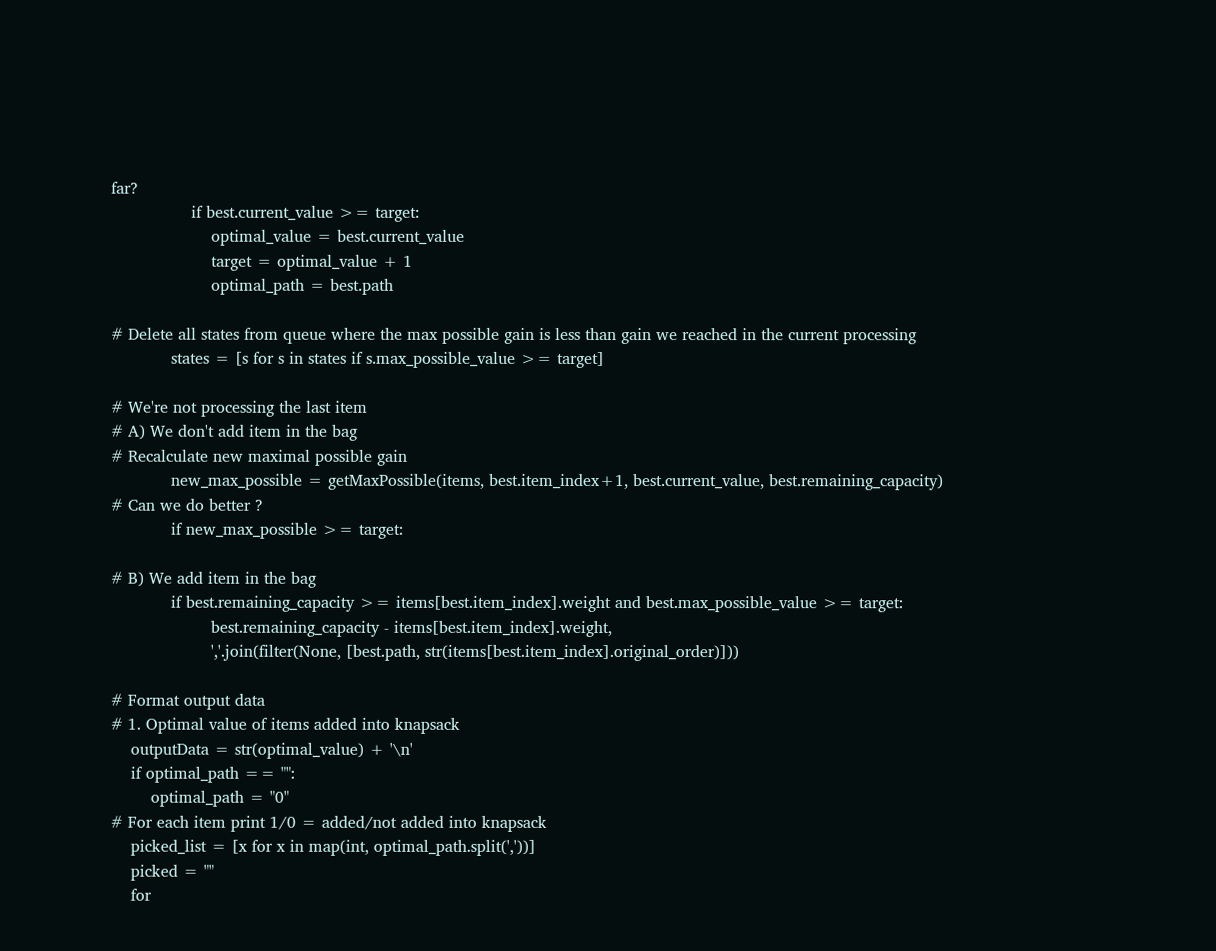far?
                if best.current_value >= target:
                    optimal_value = best.current_value
                    target = optimal_value + 1
                    optimal_path = best.path

# Delete all states from queue where the max possible gain is less than gain we reached in the current processing
            states = [s for s in states if s.max_possible_value >= target]

# We're not processing the last item
# A) We don't add item in the bag
# Recalculate new maximal possible gain
            new_max_possible = getMaxPossible(items, best.item_index+1, best.current_value, best.remaining_capacity)
# Can we do better ?
            if new_max_possible >= target:

# B) We add item in the bag
            if best.remaining_capacity >= items[best.item_index].weight and best.max_possible_value >= target:
                    best.remaining_capacity - items[best.item_index].weight,
                    ','.join(filter(None, [best.path, str(items[best.item_index].original_order)]))

# Format output data
# 1. Optimal value of items added into knapsack
    outputData = str(optimal_value) + '\n'
    if optimal_path == "":
        optimal_path = "0"
# For each item print 1/0 = added/not added into knapsack
    picked_list = [x for x in map(int, optimal_path.split(','))]
    picked = ""
    for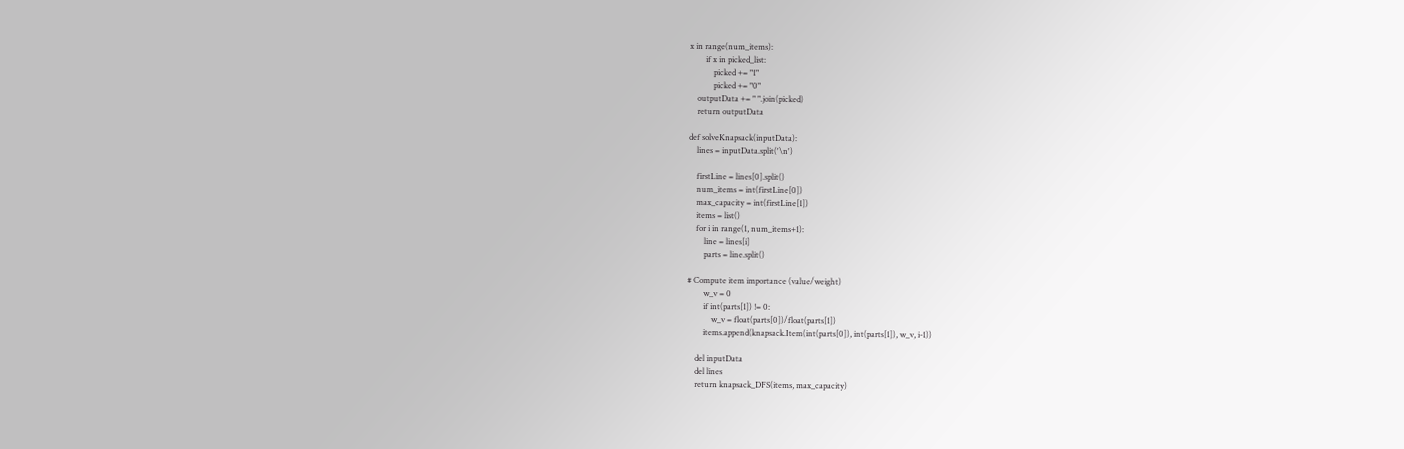x in range(num_items):
        if x in picked_list:
            picked += "1"
            picked += "0"
    outputData += " ".join(picked)
    return outputData

def solveKnapsack(inputData):
    lines = inputData.split('\n')

    firstLine = lines[0].split()
    num_items = int(firstLine[0])
    max_capacity = int(firstLine[1])
    items = list()
    for i in range(1, num_items+1):
        line = lines[i]
        parts = line.split()

# Compute item importance (value/weight)
        w_v = 0
        if int(parts[1]) != 0:
            w_v = float(parts[0])/float(parts[1])
        items.append(knapsack.Item(int(parts[0]), int(parts[1]), w_v, i-1))

    del inputData
    del lines
    return knapsack_DFS(items, max_capacity)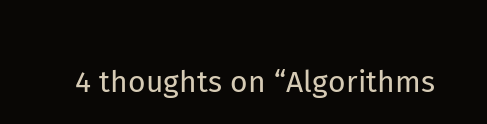4 thoughts on “Algorithms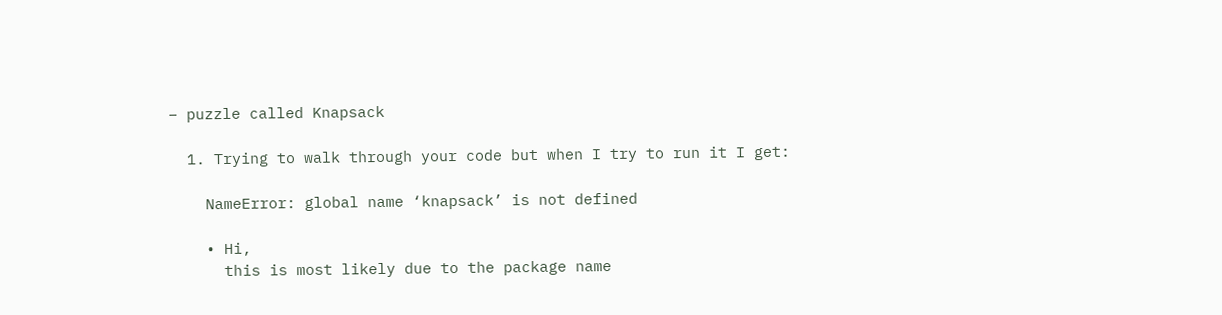– puzzle called Knapsack

  1. Trying to walk through your code but when I try to run it I get:

    NameError: global name ‘knapsack’ is not defined

    • Hi,
      this is most likely due to the package name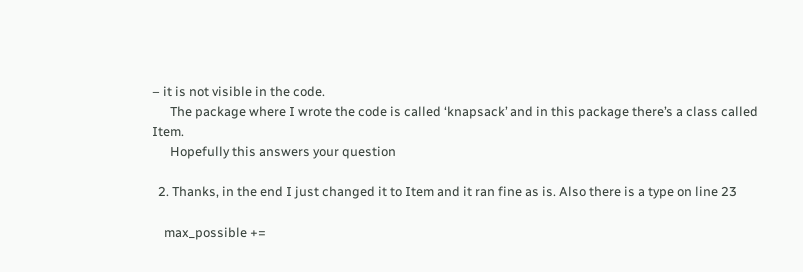– it is not visible in the code.
      The package where I wrote the code is called ‘knapsack’ and in this package there’s a class called Item.
      Hopefully this answers your question

  2. Thanks, in the end I just changed it to Item and it ran fine as is. Also there is a type on line 23

    max_possible +=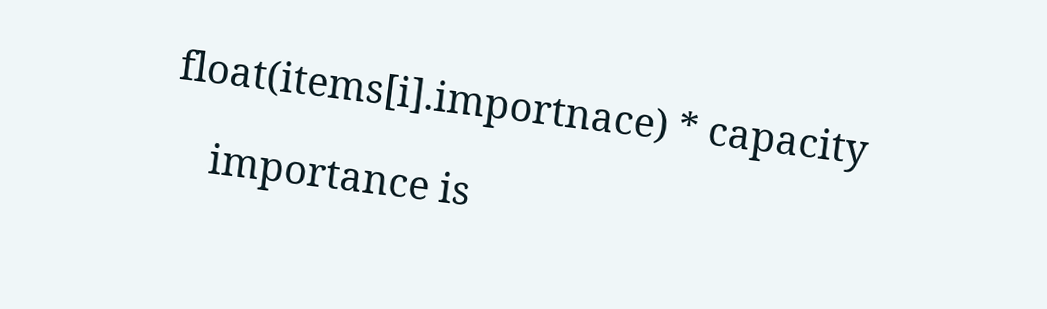float(items[i].importnace) * capacity

    importance is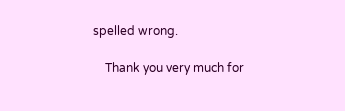spelled wrong.

    Thank you very much for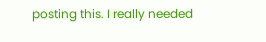posting this. I really needed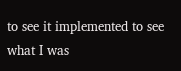to see it implemented to see what I was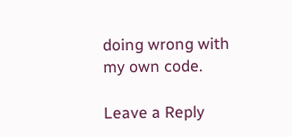doing wrong with my own code.

Leave a Reply